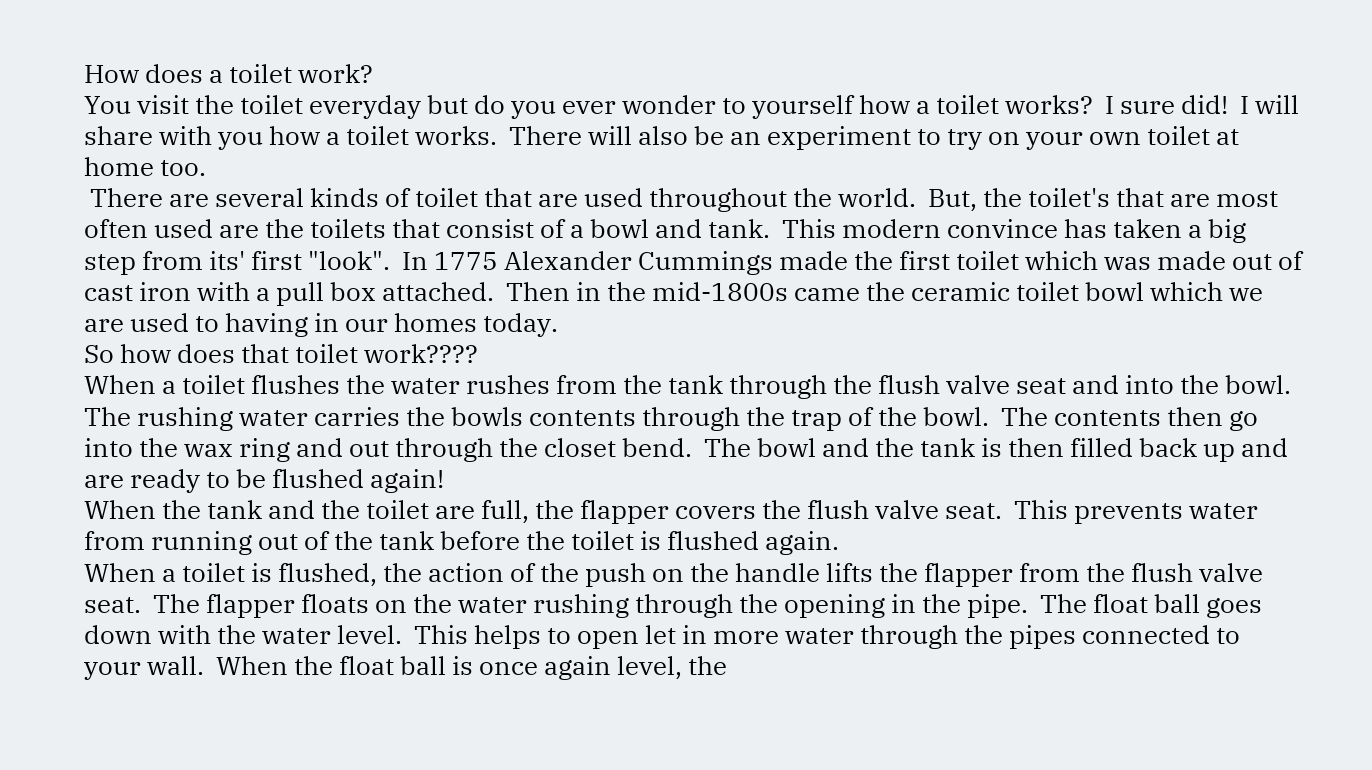How does a toilet work?
You visit the toilet everyday but do you ever wonder to yourself how a toilet works?  I sure did!  I will share with you how a toilet works.  There will also be an experiment to try on your own toilet at home too.
 There are several kinds of toilet that are used throughout the world.  But, the toilet's that are most often used are the toilets that consist of a bowl and tank.  This modern convince has taken a big step from its' first "look".  In 1775 Alexander Cummings made the first toilet which was made out of cast iron with a pull box attached.  Then in the mid-1800s came the ceramic toilet bowl which we are used to having in our homes today.
So how does that toilet work????
When a toilet flushes the water rushes from the tank through the flush valve seat and into the bowl.  The rushing water carries the bowls contents through the trap of the bowl.  The contents then go into the wax ring and out through the closet bend.  The bowl and the tank is then filled back up and are ready to be flushed again!
When the tank and the toilet are full, the flapper covers the flush valve seat.  This prevents water from running out of the tank before the toilet is flushed again.
When a toilet is flushed, the action of the push on the handle lifts the flapper from the flush valve seat.  The flapper floats on the water rushing through the opening in the pipe.  The float ball goes down with the water level.  This helps to open let in more water through the pipes connected to your wall.  When the float ball is once again level, the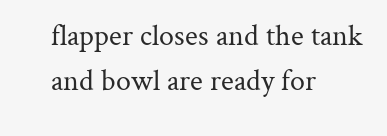flapper closes and the tank and bowl are ready for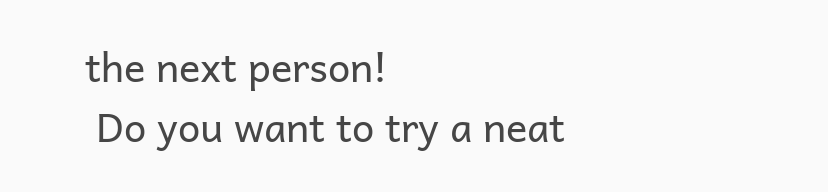the next person!
 Do you want to try a neat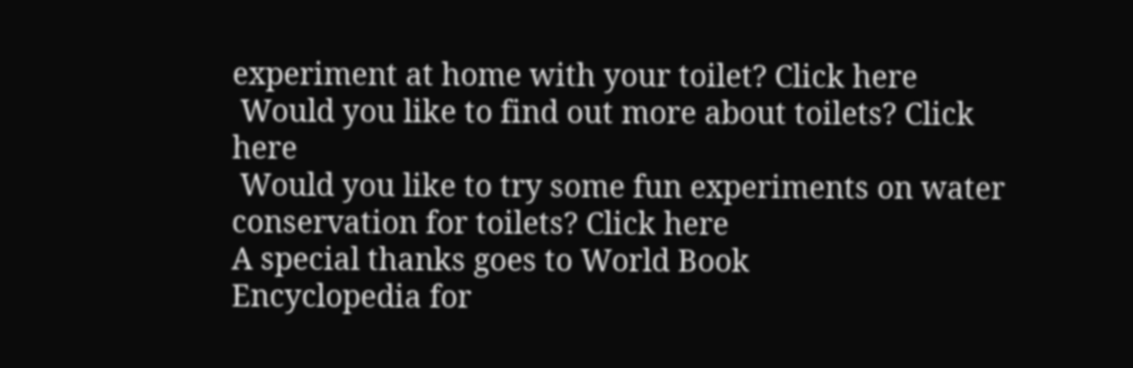experiment at home with your toilet? Click here
 Would you like to find out more about toilets? Click here
 Would you like to try some fun experiments on water conservation for toilets? Click here
A special thanks goes to World Book
Encyclopedia for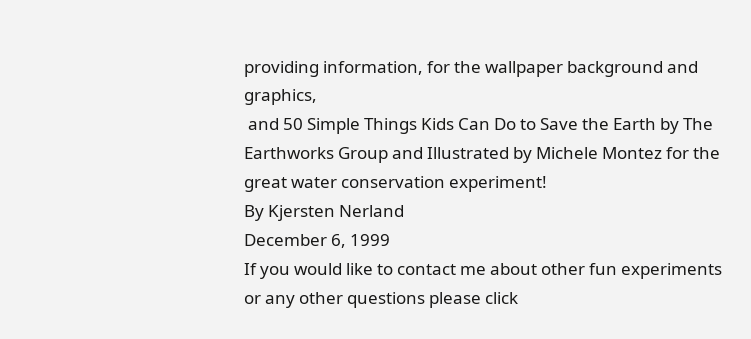providing information, for the wallpaper background and graphics,
 and 50 Simple Things Kids Can Do to Save the Earth by The Earthworks Group and Illustrated by Michele Montez for the
great water conservation experiment!
By Kjersten Nerland
December 6, 1999
If you would like to contact me about other fun experiments
or any other questions please click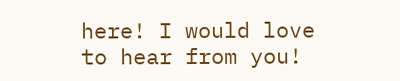here! I would love to hear from you!